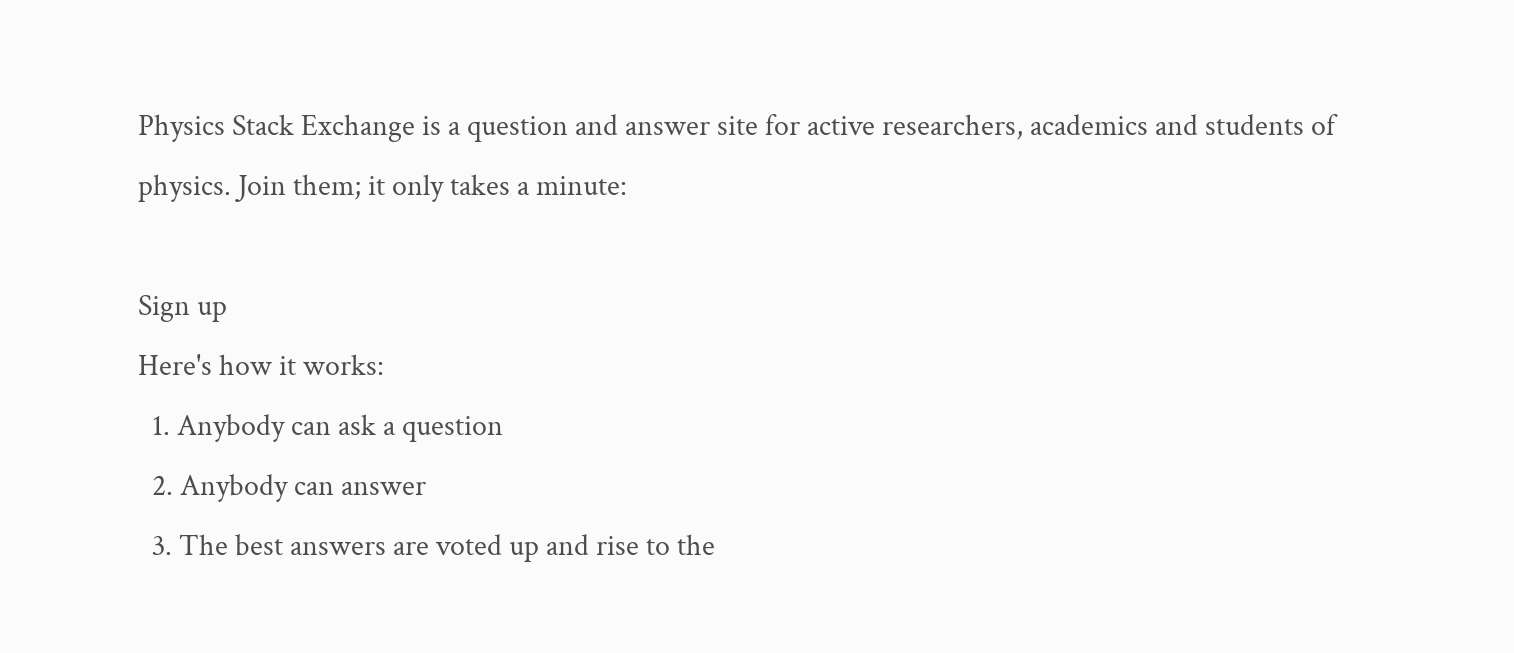Physics Stack Exchange is a question and answer site for active researchers, academics and students of physics. Join them; it only takes a minute:

Sign up
Here's how it works:
  1. Anybody can ask a question
  2. Anybody can answer
  3. The best answers are voted up and rise to the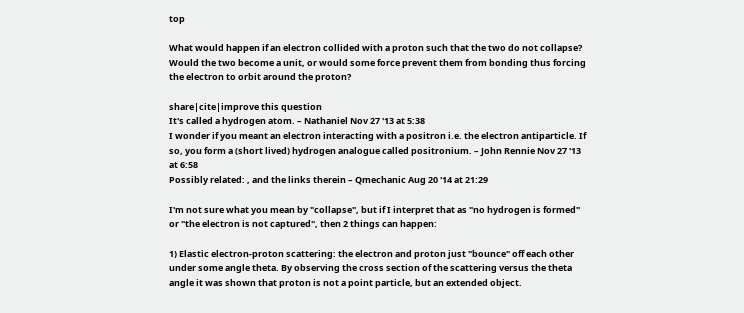top

What would happen if an electron collided with a proton such that the two do not collapse? Would the two become a unit, or would some force prevent them from bonding thus forcing the electron to orbit around the proton?

share|cite|improve this question
It's called a hydrogen atom. – Nathaniel Nov 27 '13 at 5:38
I wonder if you meant an electron interacting with a positron i.e. the electron antiparticle. If so, you form a (short lived) hydrogen analogue called positronium. – John Rennie Nov 27 '13 at 6:58
Possibly related: , and the links therein – Qmechanic Aug 20 '14 at 21:29

I'm not sure what you mean by "collapse", but if I interpret that as "no hydrogen is formed" or "the electron is not captured", then 2 things can happen:

1) Elastic electron-proton scattering: the electron and proton just "bounce" off each other under some angle theta. By observing the cross section of the scattering versus the theta angle it was shown that proton is not a point particle, but an extended object.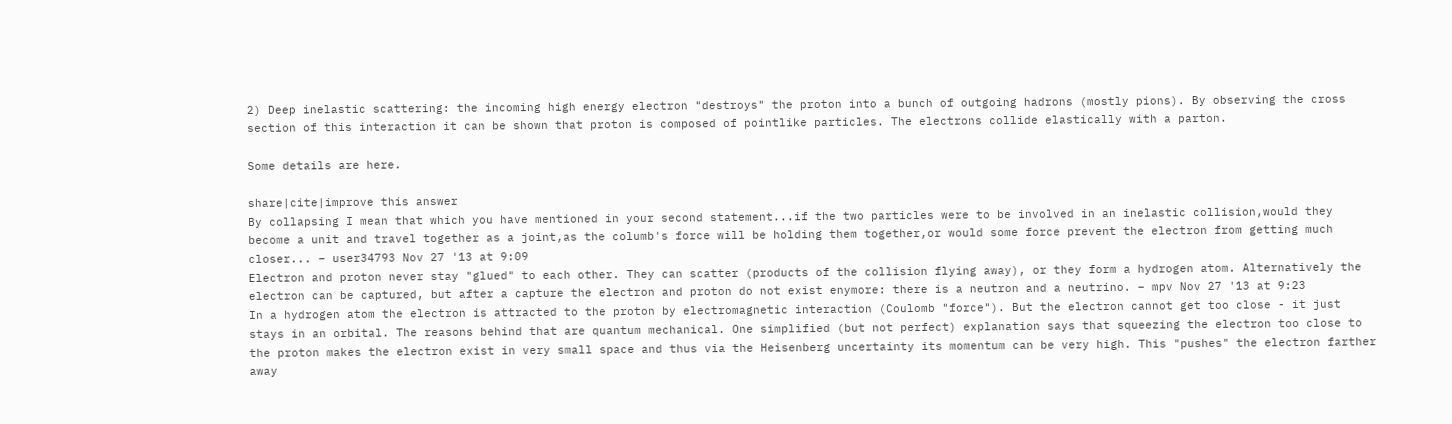2) Deep inelastic scattering: the incoming high energy electron "destroys" the proton into a bunch of outgoing hadrons (mostly pions). By observing the cross section of this interaction it can be shown that proton is composed of pointlike particles. The electrons collide elastically with a parton.

Some details are here.

share|cite|improve this answer
By collapsing I mean that which you have mentioned in your second statement...if the two particles were to be involved in an inelastic collision,would they become a unit and travel together as a joint,as the columb's force will be holding them together,or would some force prevent the electron from getting much closer... – user34793 Nov 27 '13 at 9:09
Electron and proton never stay "glued" to each other. They can scatter (products of the collision flying away), or they form a hydrogen atom. Alternatively the electron can be captured, but after a capture the electron and proton do not exist enymore: there is a neutron and a neutrino. – mpv Nov 27 '13 at 9:23
In a hydrogen atom the electron is attracted to the proton by electromagnetic interaction (Coulomb "force"). But the electron cannot get too close - it just stays in an orbital. The reasons behind that are quantum mechanical. One simplified (but not perfect) explanation says that squeezing the electron too close to the proton makes the electron exist in very small space and thus via the Heisenberg uncertainty its momentum can be very high. This "pushes" the electron farther away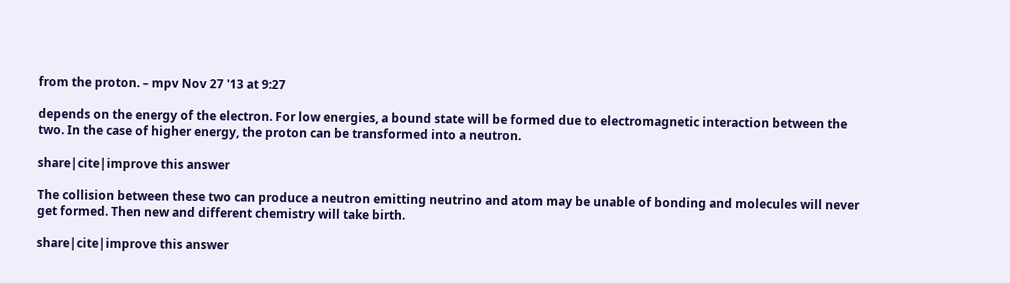from the proton. – mpv Nov 27 '13 at 9:27

depends on the energy of the electron. For low energies, a bound state will be formed due to electromagnetic interaction between the two. In the case of higher energy, the proton can be transformed into a neutron.

share|cite|improve this answer

The collision between these two can produce a neutron emitting neutrino and atom may be unable of bonding and molecules will never get formed. Then new and different chemistry will take birth.

share|cite|improve this answer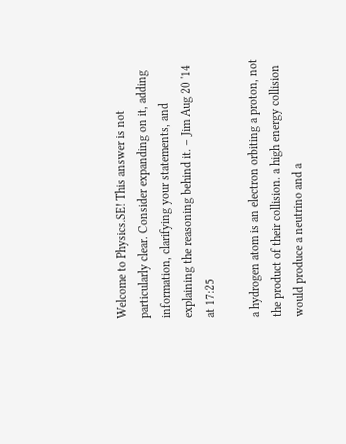Welcome to Physics.SE! This answer is not particularly clear. Consider expanding on it, adding information, clarifying your statements, and explaining the reasoning behind it. – Jim Aug 20 '14 at 17:25

a hydrogen atom is an electron orbiting a proton, not the product of their collision. a high energy collision would produce a neutrino and a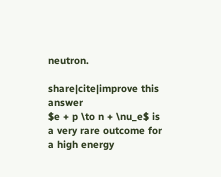neutron.

share|cite|improve this answer
$e + p \to n + \nu_e$ is a very rare outcome for a high energy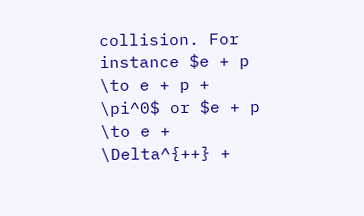collision. For instance $e + p \to e + p + \pi^0$ or $e + p \to e + \Delta^{++} +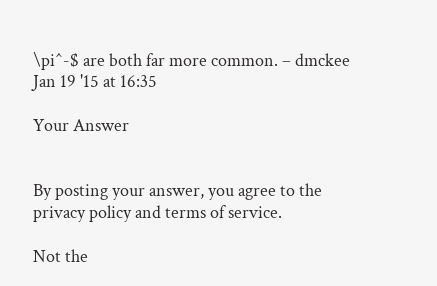\pi^-$ are both far more common. – dmckee Jan 19 '15 at 16:35

Your Answer


By posting your answer, you agree to the privacy policy and terms of service.

Not the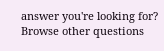answer you're looking for? Browse other questions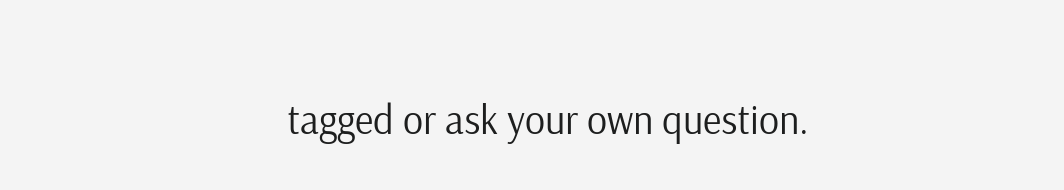tagged or ask your own question.